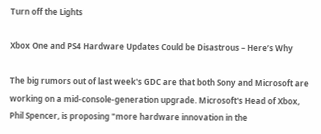Turn off the Lights

Xbox One and PS4 Hardware Updates Could be Disastrous – Here’s Why

The big rumors out of last week's GDC are that both Sony and Microsoft are working on a mid-console-generation upgrade. Microsoft's Head of Xbox, Phil Spencer, is proposing "more hardware innovation in the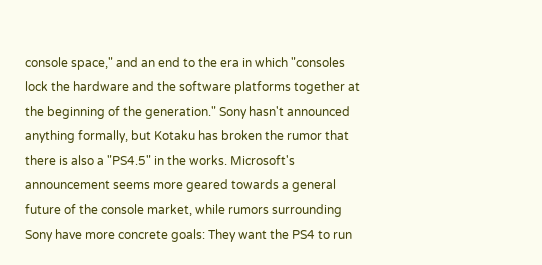console space," and an end to the era in which "consoles lock the hardware and the software platforms together at the beginning of the generation." Sony hasn't announced anything formally, but Kotaku has broken the rumor that there is also a "PS4.5" in the works. Microsoft's announcement seems more geared towards a general future of the console market, while rumors surrounding Sony have more concrete goals: They want the PS4 to run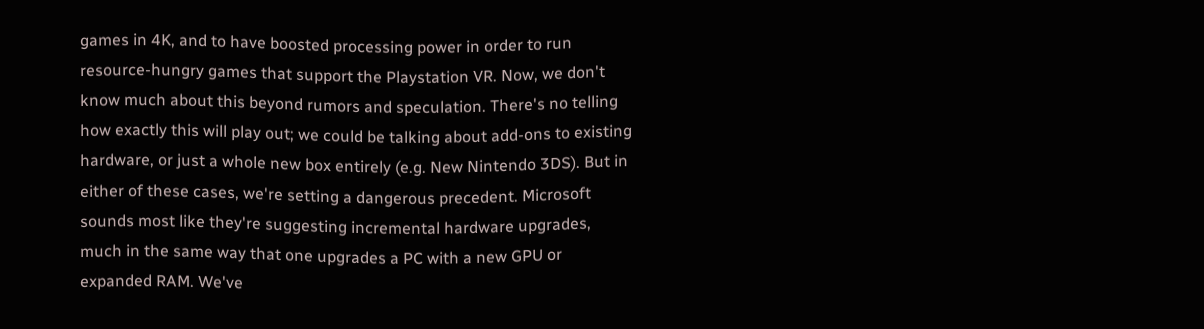games in 4K, and to have boosted processing power in order to run resource-hungry games that support the Playstation VR. Now, we don't know much about this beyond rumors and speculation. There's no telling how exactly this will play out; we could be talking about add-ons to existing hardware, or just a whole new box entirely (e.g. New Nintendo 3DS). But in either of these cases, we're setting a dangerous precedent. Microsoft sounds most like they're suggesting incremental hardware upgrades, much in the same way that one upgrades a PC with a new GPU or expanded RAM. We've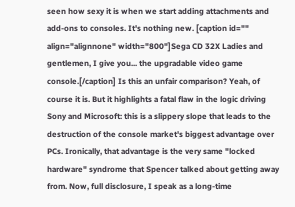seen how sexy it is when we start adding attachments and add-ons to consoles. It's nothing new. [caption id="" align="alignnone" width="800"]Sega CD 32X Ladies and gentlemen, I give you... the upgradable video game console.[/caption] Is this an unfair comparison? Yeah, of course it is. But it highlights a fatal flaw in the logic driving Sony and Microsoft: this is a slippery slope that leads to the destruction of the console market's biggest advantage over PCs. Ironically, that advantage is the very same "locked hardware" syndrome that Spencer talked about getting away from. Now, full disclosure, I speak as a long-time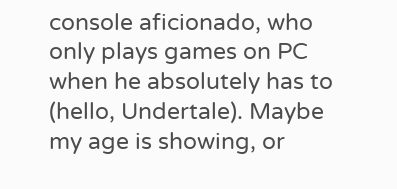console aficionado, who only plays games on PC when he absolutely has to (hello, Undertale). Maybe my age is showing, or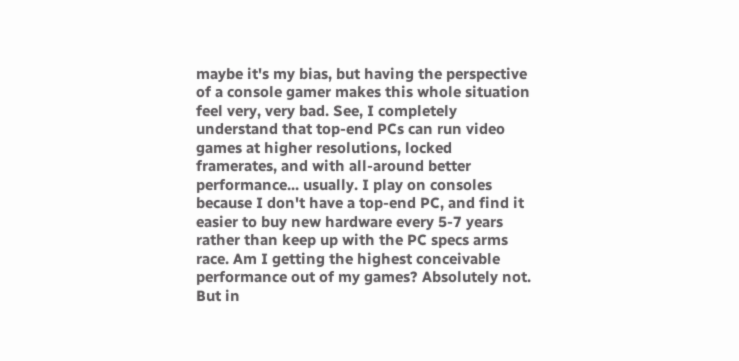maybe it's my bias, but having the perspective of a console gamer makes this whole situation feel very, very bad. See, I completely understand that top-end PCs can run video games at higher resolutions, locked framerates, and with all-around better performance... usually. I play on consoles because I don't have a top-end PC, and find it easier to buy new hardware every 5-7 years rather than keep up with the PC specs arms race. Am I getting the highest conceivable performance out of my games? Absolutely not. But in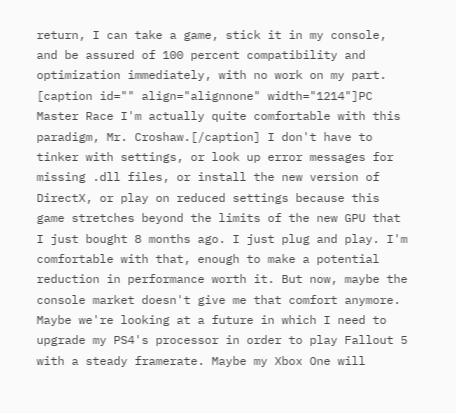return, I can take a game, stick it in my console, and be assured of 100 percent compatibility and optimization immediately, with no work on my part. [caption id="" align="alignnone" width="1214"]PC Master Race I'm actually quite comfortable with this paradigm, Mr. Croshaw.[/caption] I don't have to tinker with settings, or look up error messages for missing .dll files, or install the new version of DirectX, or play on reduced settings because this game stretches beyond the limits of the new GPU that I just bought 8 months ago. I just plug and play. I'm comfortable with that, enough to make a potential reduction in performance worth it. But now, maybe the console market doesn't give me that comfort anymore. Maybe we're looking at a future in which I need to upgrade my PS4's processor in order to play Fallout 5 with a steady framerate. Maybe my Xbox One will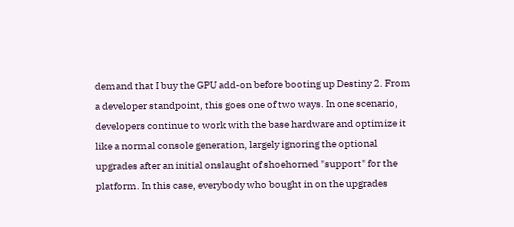demand that I buy the GPU add-on before booting up Destiny 2. From a developer standpoint, this goes one of two ways. In one scenario, developers continue to work with the base hardware and optimize it like a normal console generation, largely ignoring the optional upgrades after an initial onslaught of shoehorned "support" for the platform. In this case, everybody who bought in on the upgrades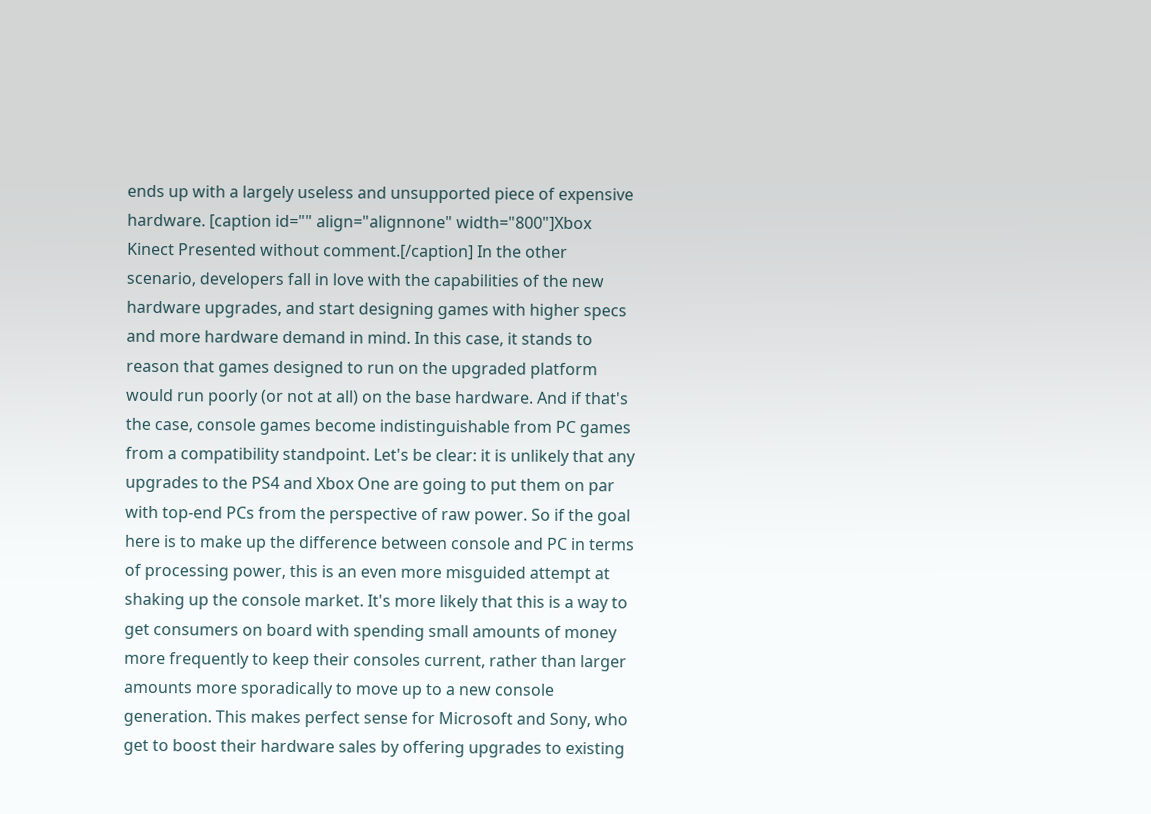ends up with a largely useless and unsupported piece of expensive hardware. [caption id="" align="alignnone" width="800"]Xbox Kinect Presented without comment.[/caption] In the other scenario, developers fall in love with the capabilities of the new hardware upgrades, and start designing games with higher specs and more hardware demand in mind. In this case, it stands to reason that games designed to run on the upgraded platform would run poorly (or not at all) on the base hardware. And if that's the case, console games become indistinguishable from PC games from a compatibility standpoint. Let's be clear: it is unlikely that any upgrades to the PS4 and Xbox One are going to put them on par with top-end PCs from the perspective of raw power. So if the goal here is to make up the difference between console and PC in terms of processing power, this is an even more misguided attempt at shaking up the console market. It's more likely that this is a way to get consumers on board with spending small amounts of money more frequently to keep their consoles current, rather than larger amounts more sporadically to move up to a new console generation. This makes perfect sense for Microsoft and Sony, who get to boost their hardware sales by offering upgrades to existing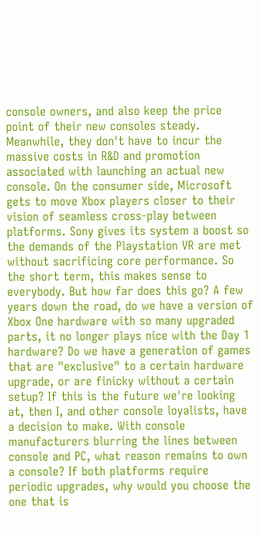console owners, and also keep the price point of their new consoles steady. Meanwhile, they don't have to incur the massive costs in R&D and promotion associated with launching an actual new console. On the consumer side, Microsoft gets to move Xbox players closer to their vision of seamless cross-play between platforms. Sony gives its system a boost so the demands of the Playstation VR are met without sacrificing core performance. So the short term, this makes sense to everybody. But how far does this go? A few years down the road, do we have a version of Xbox One hardware with so many upgraded parts, it no longer plays nice with the Day 1 hardware? Do we have a generation of games that are "exclusive" to a certain hardware upgrade, or are finicky without a certain setup? If this is the future we're looking at, then I, and other console loyalists, have a decision to make. With console manufacturers blurring the lines between console and PC, what reason remains to own a console? If both platforms require periodic upgrades, why would you choose the one that is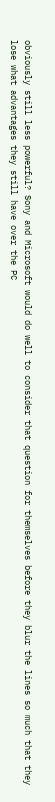obviously still less powerful? Sony and Microsoft would do well to consider that question for themselves before they blur the lines so much that they lose what advantages they still have over the PC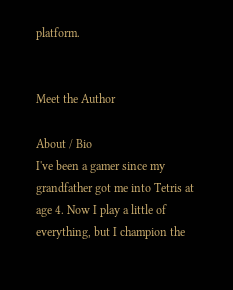platform.


Meet the Author

About / Bio
I've been a gamer since my grandfather got me into Tetris at age 4. Now I play a little of everything, but I champion the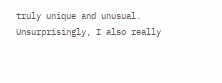truly unique and unusual. Unsurprisingly, I also really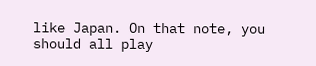like Japan. On that note, you should all play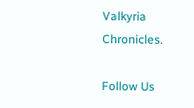Valkyria Chronicles.

Follow Us